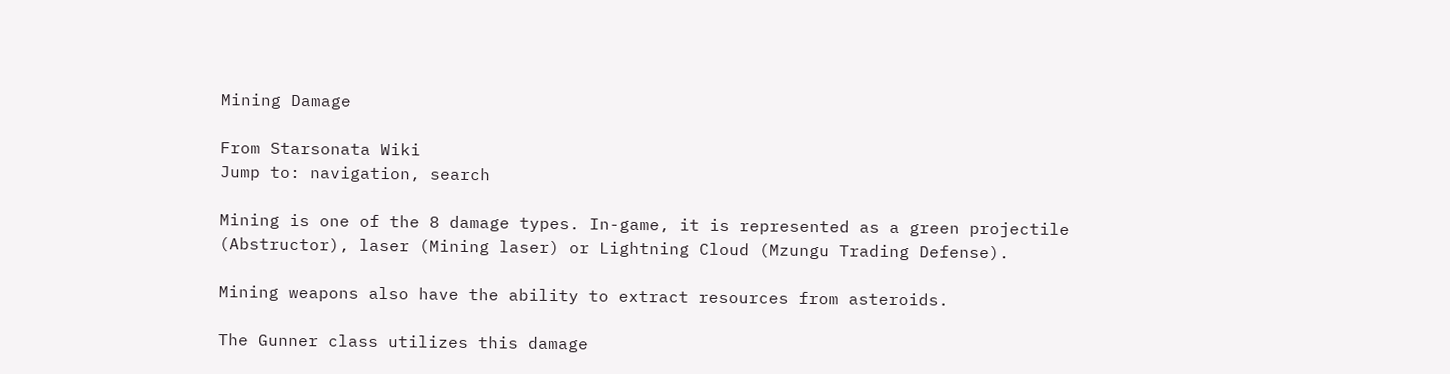Mining Damage

From Starsonata Wiki
Jump to: navigation, search

Mining is one of the 8 damage types. In-game, it is represented as a green projectile (Abstructor), laser (Mining laser) or Lightning Cloud (Mzungu Trading Defense).

Mining weapons also have the ability to extract resources from asteroids.

The Gunner class utilizes this damage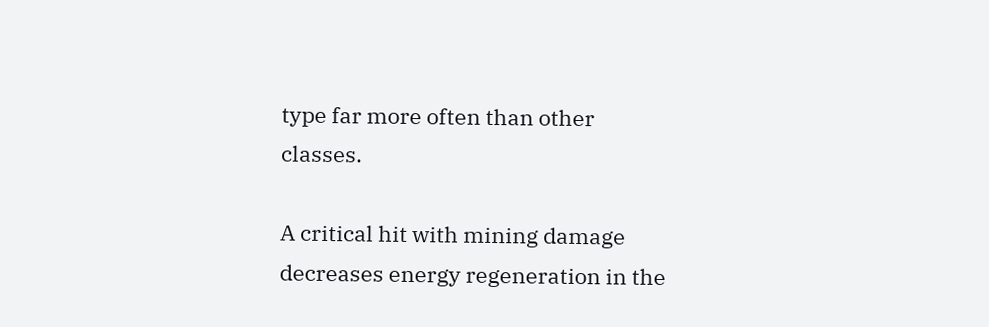type far more often than other classes.

A critical hit with mining damage decreases energy regeneration in the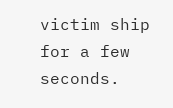victim ship for a few seconds.